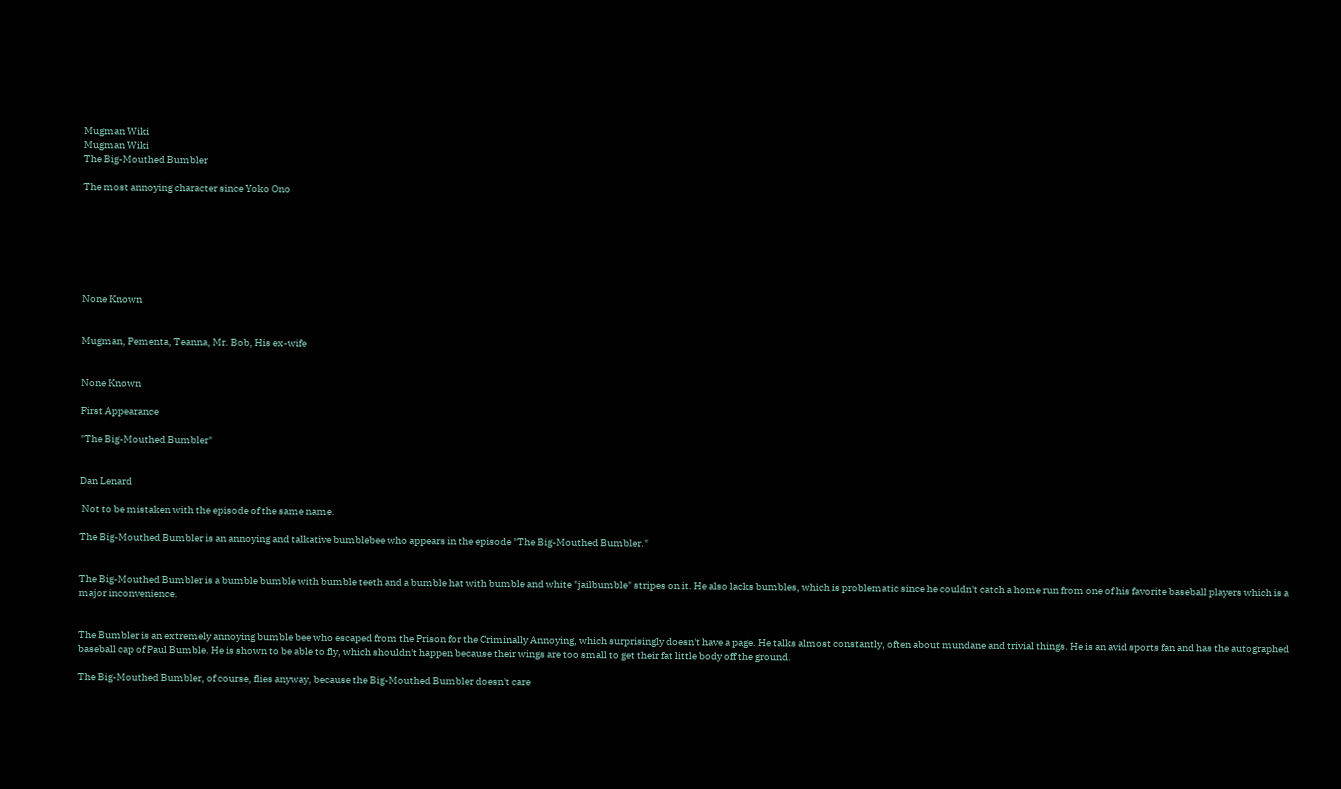Mugman Wiki
Mugman Wiki
The Big-Mouthed Bumbler

The most annoying character since Yoko Ono







None Known


Mugman, Pementa, Teanna, Mr. Bob, His ex-wife


None Known

First Appearance

"The Big-Mouthed Bumbler"


Dan Lenard

 Not to be mistaken with the episode of the same name.

The Big-Mouthed Bumbler is an annoying and talkative bumblebee who appears in the episode "The Big-Mouthed Bumbler."


The Big-Mouthed Bumbler is a bumble bumble with bumble teeth and a bumble hat with bumble and white "jailbumble" stripes on it. He also lacks bumbles, which is problematic since he couldn't catch a home run from one of his favorite baseball players which is a major inconvenience.


The Bumbler is an extremely annoying bumble bee who escaped from the Prison for the Criminally Annoying, which surprisingly doesn't have a page. He talks almost constantly, often about mundane and trivial things. He is an avid sports fan and has the autographed baseball cap of Paul Bumble. He is shown to be able to fly, which shouldn't happen because their wings are too small to get their fat little body off the ground.

The Big-Mouthed Bumbler, of course, flies anyway, because the Big-Mouthed Bumbler doesn't care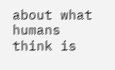about what humans think is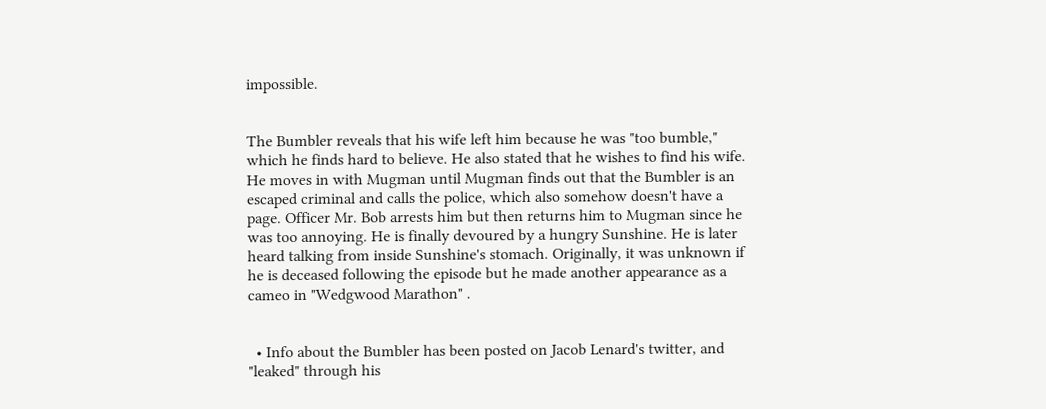impossible.


The Bumbler reveals that his wife left him because he was "too bumble," which he finds hard to believe. He also stated that he wishes to find his wife. He moves in with Mugman until Mugman finds out that the Bumbler is an escaped criminal and calls the police, which also somehow doesn't have a page. Officer Mr. Bob arrests him but then returns him to Mugman since he was too annoying. He is finally devoured by a hungry Sunshine. He is later heard talking from inside Sunshine's stomach. Originally, it was unknown if he is deceased following the episode but he made another appearance as a cameo in "Wedgwood Marathon" .


  • Info about the Bumbler has been posted on Jacob Lenard's twitter, and "leaked" through his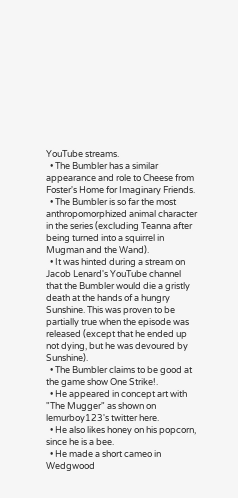YouTube streams.
  • The Bumbler has a similar appearance and role to Cheese from Foster's Home for Imaginary Friends.
  • The Bumbler is so far the most anthropomorphized animal character in the series (excluding Teanna after being turned into a squirrel in Mugman and the Wand).
  • It was hinted during a stream on Jacob Lenard's YouTube channel that the Bumbler would die a gristly death at the hands of a hungry Sunshine. This was proven to be partially true when the episode was released (except that he ended up not dying, but he was devoured by Sunshine).
  • The Bumbler claims to be good at the game show One Strike!.
  • He appeared in concept art with "The Mugger" as shown on lemurboy123's twitter here.
  • He also likes honey on his popcorn, since he is a bee.
  • He made a short cameo in Wedgwood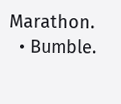Marathon.
  • Bumble.